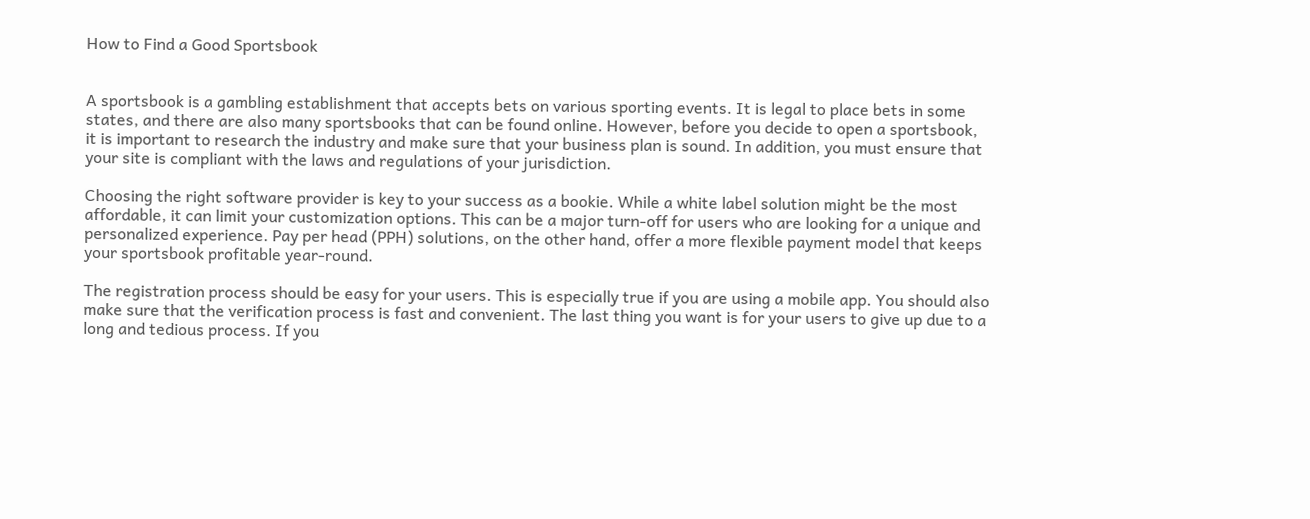How to Find a Good Sportsbook


A sportsbook is a gambling establishment that accepts bets on various sporting events. It is legal to place bets in some states, and there are also many sportsbooks that can be found online. However, before you decide to open a sportsbook, it is important to research the industry and make sure that your business plan is sound. In addition, you must ensure that your site is compliant with the laws and regulations of your jurisdiction.

Choosing the right software provider is key to your success as a bookie. While a white label solution might be the most affordable, it can limit your customization options. This can be a major turn-off for users who are looking for a unique and personalized experience. Pay per head (PPH) solutions, on the other hand, offer a more flexible payment model that keeps your sportsbook profitable year-round.

The registration process should be easy for your users. This is especially true if you are using a mobile app. You should also make sure that the verification process is fast and convenient. The last thing you want is for your users to give up due to a long and tedious process. If you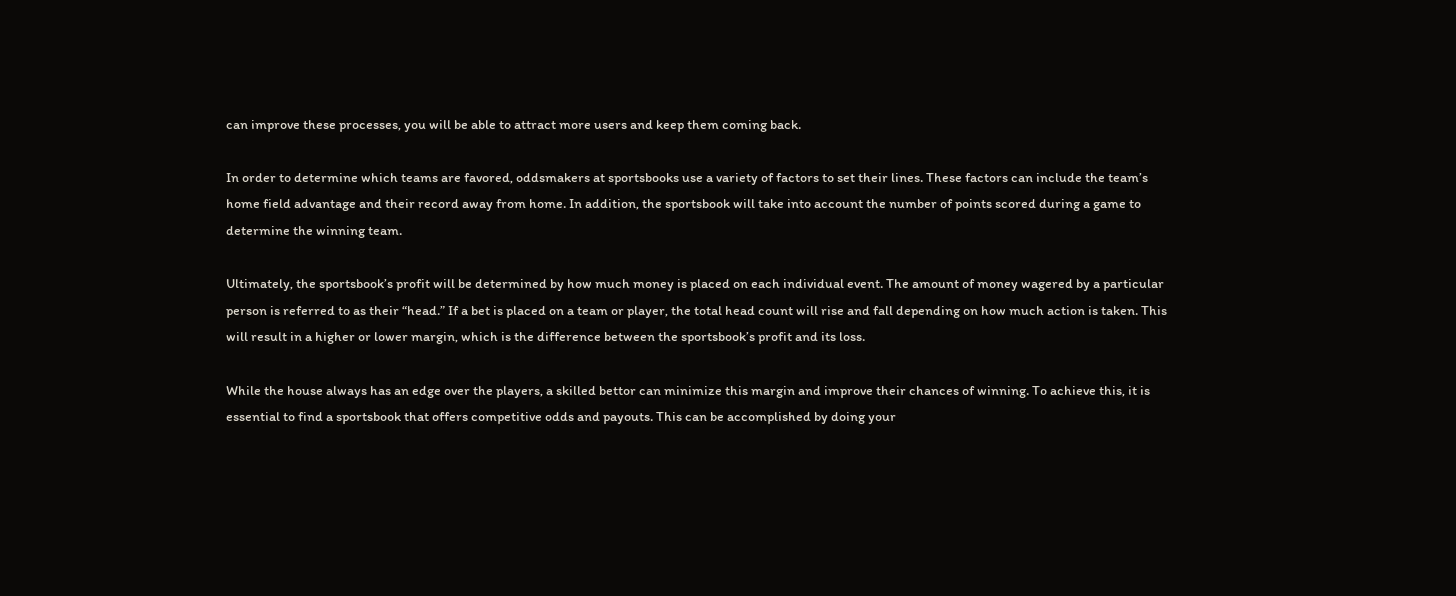can improve these processes, you will be able to attract more users and keep them coming back.

In order to determine which teams are favored, oddsmakers at sportsbooks use a variety of factors to set their lines. These factors can include the team’s home field advantage and their record away from home. In addition, the sportsbook will take into account the number of points scored during a game to determine the winning team.

Ultimately, the sportsbook’s profit will be determined by how much money is placed on each individual event. The amount of money wagered by a particular person is referred to as their “head.” If a bet is placed on a team or player, the total head count will rise and fall depending on how much action is taken. This will result in a higher or lower margin, which is the difference between the sportsbook’s profit and its loss.

While the house always has an edge over the players, a skilled bettor can minimize this margin and improve their chances of winning. To achieve this, it is essential to find a sportsbook that offers competitive odds and payouts. This can be accomplished by doing your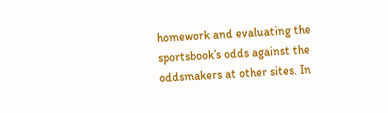homework and evaluating the sportsbook’s odds against the oddsmakers at other sites. In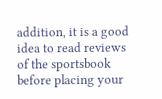addition, it is a good idea to read reviews of the sportsbook before placing your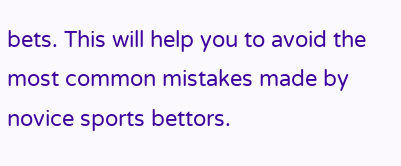bets. This will help you to avoid the most common mistakes made by novice sports bettors.